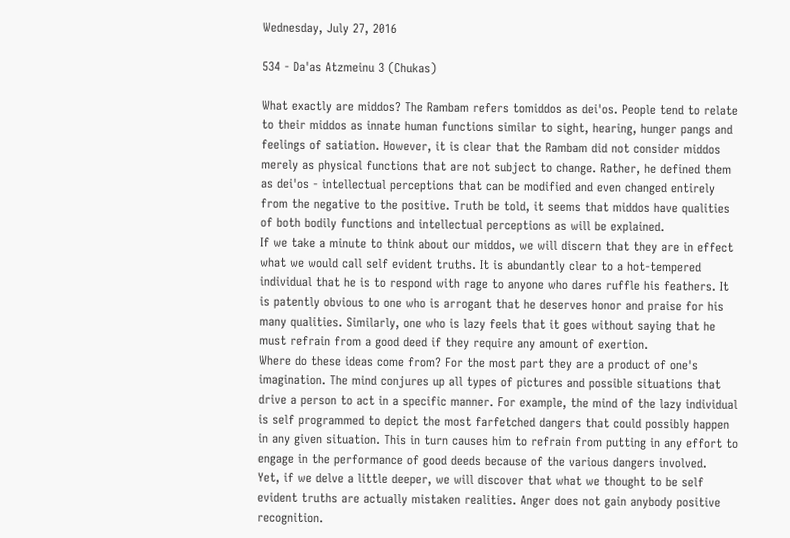Wednesday, July 27, 2016

534 - Da'as Atzmeinu 3 (Chukas)

What exactly are middos? The Rambam refers tomiddos as dei'os. People tend to relate to their middos as innate human functions similar to sight, hearing, hunger pangs and feelings of satiation. However, it is clear that the Rambam did not consider middos merely as physical functions that are not subject to change. Rather, he defined them as dei'os - intellectual perceptions that can be modified and even changed entirely from the negative to the positive. Truth be told, it seems that middos have qualities of both bodily functions and intellectual perceptions as will be explained.
If we take a minute to think about our middos, we will discern that they are in effect what we would call self evident truths. It is abundantly clear to a hot-tempered individual that he is to respond with rage to anyone who dares ruffle his feathers. It is patently obvious to one who is arrogant that he deserves honor and praise for his many qualities. Similarly, one who is lazy feels that it goes without saying that he must refrain from a good deed if they require any amount of exertion.
Where do these ideas come from? For the most part they are a product of one's imagination. The mind conjures up all types of pictures and possible situations that drive a person to act in a specific manner. For example, the mind of the lazy individual is self programmed to depict the most farfetched dangers that could possibly happen in any given situation. This in turn causes him to refrain from putting in any effort to engage in the performance of good deeds because of the various dangers involved.
Yet, if we delve a little deeper, we will discover that what we thought to be self evident truths are actually mistaken realities. Anger does not gain anybody positive recognition.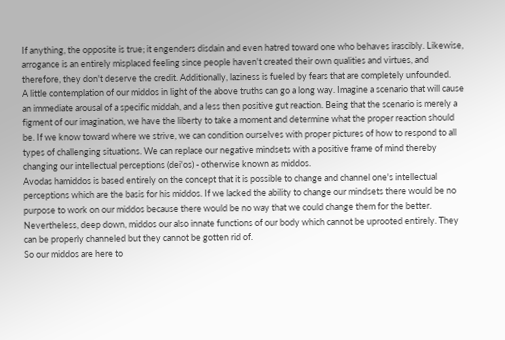If anything, the opposite is true; it engenders disdain and even hatred toward one who behaves irascibly. Likewise, arrogance is an entirely misplaced feeling since people haven't created their own qualities and virtues, and therefore, they don't deserve the credit. Additionally, laziness is fueled by fears that are completely unfounded.
A little contemplation of our middos in light of the above truths can go a long way. Imagine a scenario that will cause an immediate arousal of a specific middah, and a less then positive gut reaction. Being that the scenario is merely a figment of our imagination, we have the liberty to take a moment and determine what the proper reaction should be. If we know toward where we strive, we can condition ourselves with proper pictures of how to respond to all types of challenging situations. We can replace our negative mindsets with a positive frame of mind thereby changing our intellectual perceptions (dei'os) - otherwise known as middos.
Avodas hamiddos is based entirely on the concept that it is possible to change and channel one's intellectual perceptions which are the basis for his middos. If we lacked the ability to change our mindsets there would be no purpose to work on our middos because there would be no way that we could change them for the better. Nevertheless, deep down, middos our also innate functions of our body which cannot be uprooted entirely. They can be properly channeled but they cannot be gotten rid of.
So our middos are here to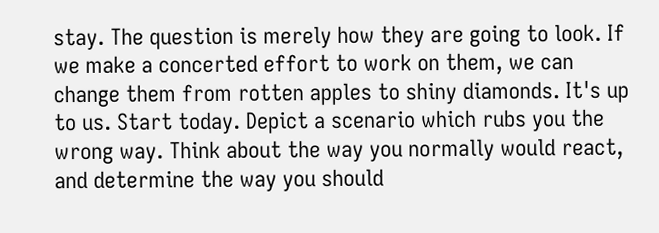stay. The question is merely how they are going to look. If we make a concerted effort to work on them, we can change them from rotten apples to shiny diamonds. It's up to us. Start today. Depict a scenario which rubs you the wrong way. Think about the way you normally would react, and determine the way you should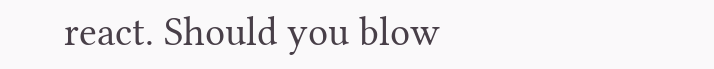react. Should you blow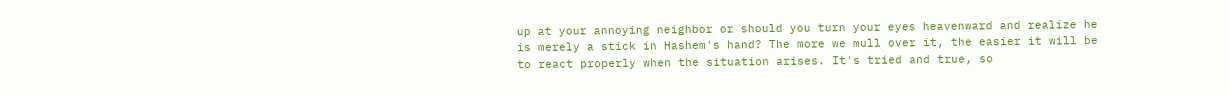up at your annoying neighbor or should you turn your eyes heavenward and realize he is merely a stick in Hashem's hand? The more we mull over it, the easier it will be to react properly when the situation arises. It's tried and true, so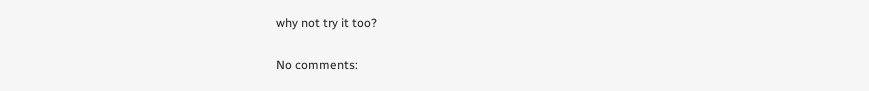why not try it too?

No comments: